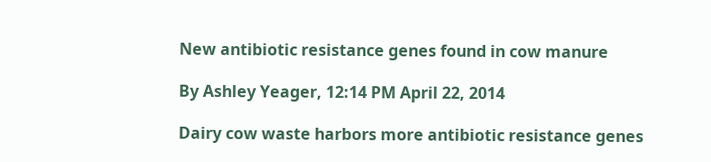New antibiotic resistance genes found in cow manure

By Ashley Yeager, 12:14 PM April 22, 2014

Dairy cow waste harbors more antibiotic resistance genes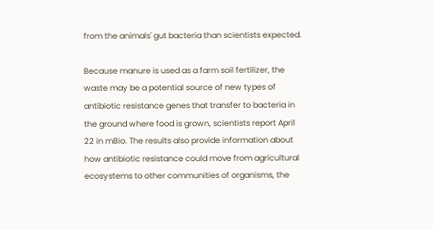from the animals' gut bacteria than scientists expected.

Because manure is used as a farm soil fertilizer, the waste may be a potential source of new types of antibiotic resistance genes that transfer to bacteria in the ground where food is grown, scientists report April 22 in mBio. The results also provide information about how antibiotic resistance could move from agricultural ecosystems to other communities of organisms, the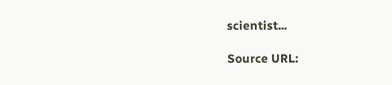scientist...

Source URL: